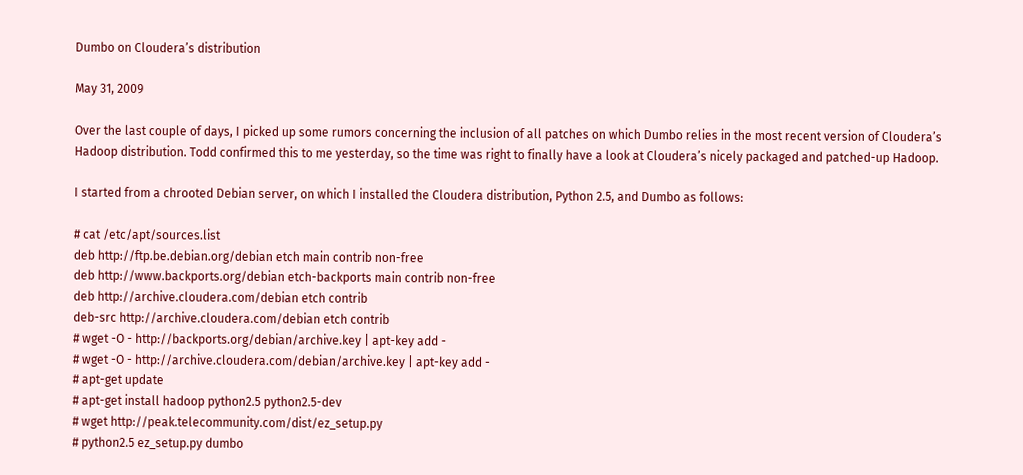Dumbo on Cloudera’s distribution

May 31, 2009

Over the last couple of days, I picked up some rumors concerning the inclusion of all patches on which Dumbo relies in the most recent version of Cloudera’s Hadoop distribution. Todd confirmed this to me yesterday, so the time was right to finally have a look at Cloudera’s nicely packaged and patched-up Hadoop.

I started from a chrooted Debian server, on which I installed the Cloudera distribution, Python 2.5, and Dumbo as follows:

# cat /etc/apt/sources.list
deb http://ftp.be.debian.org/debian etch main contrib non-free
deb http://www.backports.org/debian etch-backports main contrib non-free
deb http://archive.cloudera.com/debian etch contrib
deb-src http://archive.cloudera.com/debian etch contrib
# wget -O - http://backports.org/debian/archive.key | apt-key add -
# wget -O - http://archive.cloudera.com/debian/archive.key | apt-key add -
# apt-get update
# apt-get install hadoop python2.5 python2.5-dev
# wget http://peak.telecommunity.com/dist/ez_setup.py
# python2.5 ez_setup.py dumbo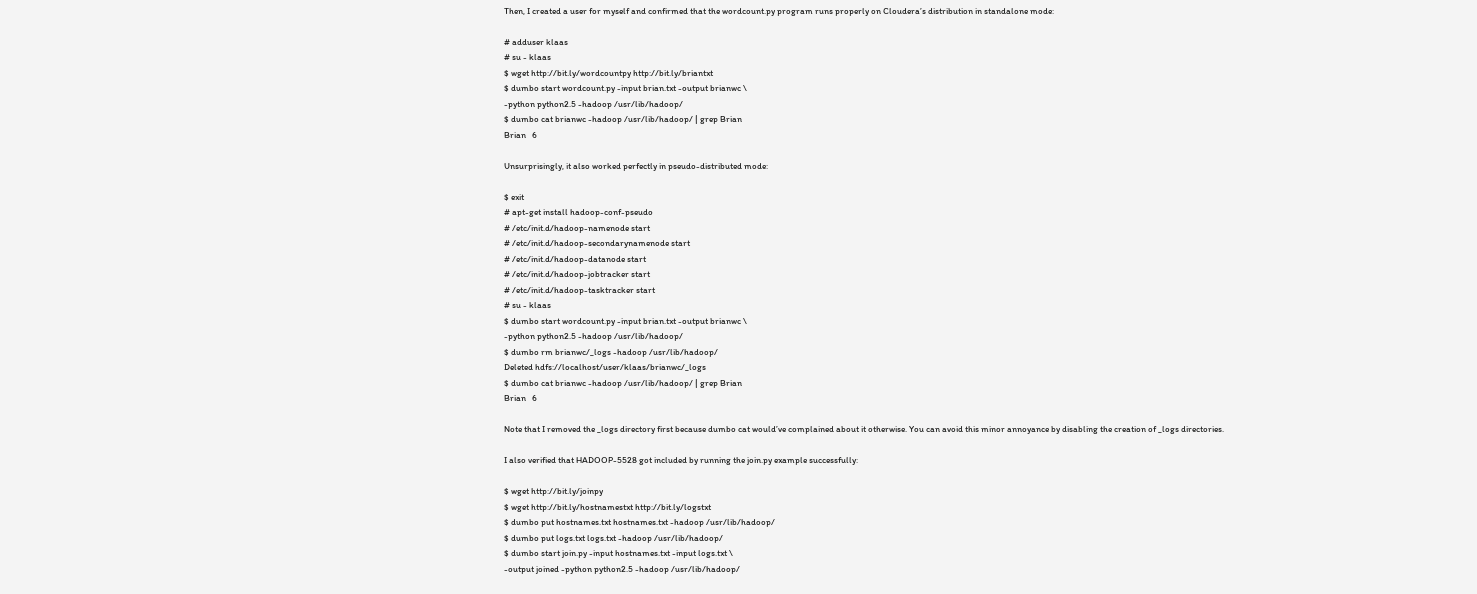Then, I created a user for myself and confirmed that the wordcount.py program runs properly on Cloudera’s distribution in standalone mode:

# adduser klaas
# su - klaas
$ wget http://bit.ly/wordcountpy http://bit.ly/briantxt
$ dumbo start wordcount.py -input brian.txt -output brianwc \
-python python2.5 -hadoop /usr/lib/hadoop/
$ dumbo cat brianwc -hadoop /usr/lib/hadoop/ | grep Brian
Brian   6

Unsurprisingly, it also worked perfectly in pseudo-distributed mode:

$ exit
# apt-get install hadoop-conf-pseudo
# /etc/init.d/hadoop-namenode start
# /etc/init.d/hadoop-secondarynamenode start
# /etc/init.d/hadoop-datanode start
# /etc/init.d/hadoop-jobtracker start
# /etc/init.d/hadoop-tasktracker start
# su - klaas
$ dumbo start wordcount.py -input brian.txt -output brianwc \
-python python2.5 -hadoop /usr/lib/hadoop/
$ dumbo rm brianwc/_logs -hadoop /usr/lib/hadoop/
Deleted hdfs://localhost/user/klaas/brianwc/_logs
$ dumbo cat brianwc -hadoop /usr/lib/hadoop/ | grep Brian
Brian   6

Note that I removed the _logs directory first because dumbo cat would’ve complained about it otherwise. You can avoid this minor annoyance by disabling the creation of _logs directories.

I also verified that HADOOP-5528 got included by running the join.py example successfully:

$ wget http://bit.ly/joinpy
$ wget http://bit.ly/hostnamestxt http://bit.ly/logstxt
$ dumbo put hostnames.txt hostnames.txt -hadoop /usr/lib/hadoop/
$ dumbo put logs.txt logs.txt -hadoop /usr/lib/hadoop/
$ dumbo start join.py -input hostnames.txt -input logs.txt \
-output joined -python python2.5 -hadoop /usr/lib/hadoop/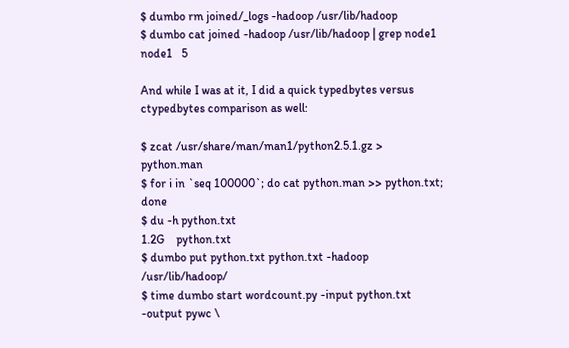$ dumbo rm joined/_logs -hadoop /usr/lib/hadoop
$ dumbo cat joined -hadoop /usr/lib/hadoop | grep node1
node1   5

And while I was at it, I did a quick typedbytes versus ctypedbytes comparison as well:

$ zcat /usr/share/man/man1/python2.5.1.gz > python.man
$ for i in `seq 100000`; do cat python.man >> python.txt; done
$ du -h python.txt
1.2G    python.txt
$ dumbo put python.txt python.txt -hadoop /usr/lib/hadoop/
$ time dumbo start wordcount.py -input python.txt -output pywc \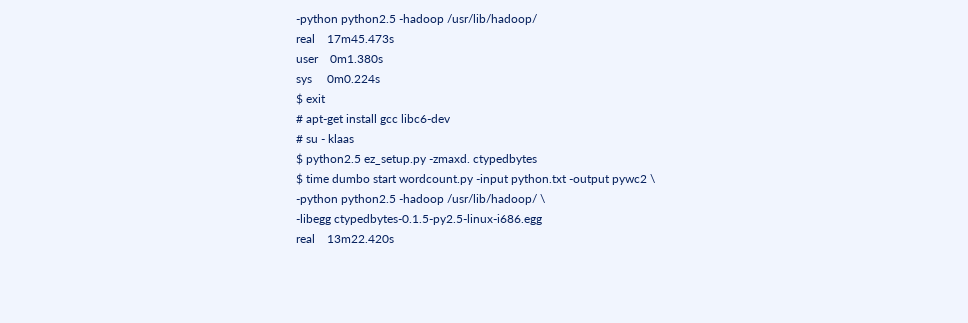-python python2.5 -hadoop /usr/lib/hadoop/
real    17m45.473s
user    0m1.380s
sys     0m0.224s
$ exit
# apt-get install gcc libc6-dev
# su - klaas
$ python2.5 ez_setup.py -zmaxd. ctypedbytes
$ time dumbo start wordcount.py -input python.txt -output pywc2 \
-python python2.5 -hadoop /usr/lib/hadoop/ \
-libegg ctypedbytes-0.1.5-py2.5-linux-i686.egg
real    13m22.420s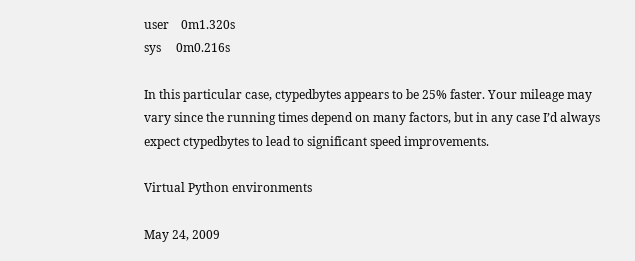user    0m1.320s
sys     0m0.216s

In this particular case, ctypedbytes appears to be 25% faster. Your mileage may vary since the running times depend on many factors, but in any case I’d always expect ctypedbytes to lead to significant speed improvements.

Virtual Python environments

May 24, 2009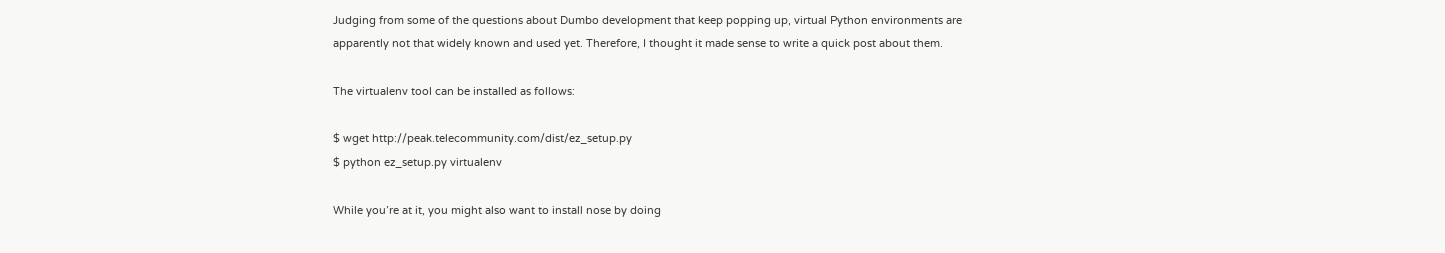Judging from some of the questions about Dumbo development that keep popping up, virtual Python environments are apparently not that widely known and used yet. Therefore, I thought it made sense to write a quick post about them.

The virtualenv tool can be installed as follows:

$ wget http://peak.telecommunity.com/dist/ez_setup.py
$ python ez_setup.py virtualenv

While you’re at it, you might also want to install nose by doing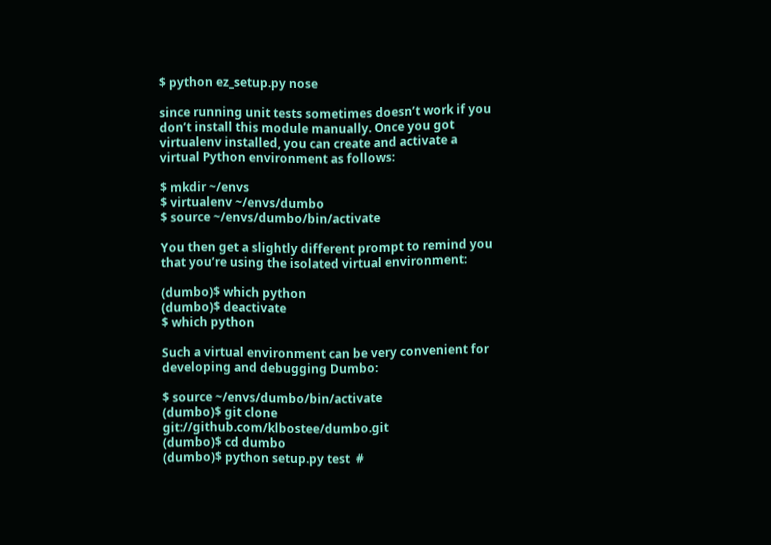$ python ez_setup.py nose

since running unit tests sometimes doesn’t work if you don’t install this module manually. Once you got virtualenv installed, you can create and activate a virtual Python environment as follows:

$ mkdir ~/envs
$ virtualenv ~/envs/dumbo
$ source ~/envs/dumbo/bin/activate

You then get a slightly different prompt to remind you that you’re using the isolated virtual environment:

(dumbo)$ which python
(dumbo)$ deactivate
$ which python

Such a virtual environment can be very convenient for developing and debugging Dumbo:

$ source ~/envs/dumbo/bin/activate
(dumbo)$ git clone git://github.com/klbostee/dumbo.git
(dumbo)$ cd dumbo
(dumbo)$ python setup.py test  #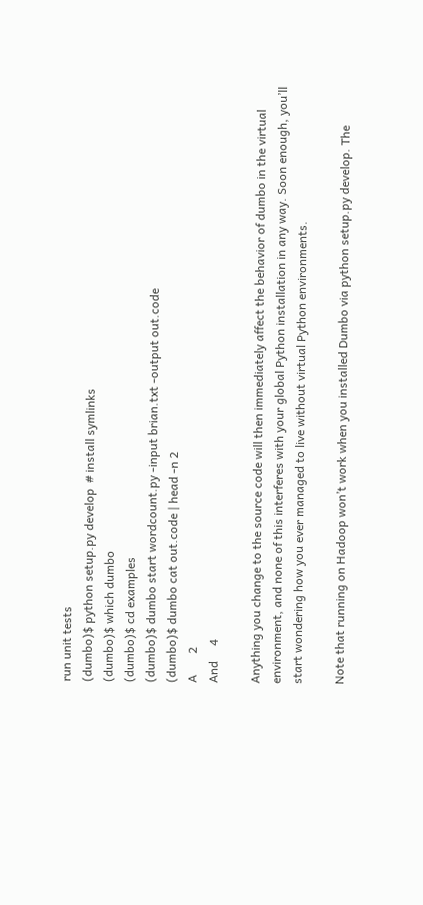run unit tests
(dumbo)$ python setup.py develop  # install symlinks
(dumbo)$ which dumbo
(dumbo)$ cd examples
(dumbo)$ dumbo start wordcount.py -input brian.txt -output out.code
(dumbo)$ dumbo cat out.code | head -n 2
A       2
And     4

Anything you change to the source code will then immediately affect the behavior of dumbo in the virtual environment, and none of this interferes with your global Python installation in any way. Soon enough, you’ll start wondering how you ever managed to live without virtual Python environments.

Note that running on Hadoop won’t work when you installed Dumbo via python setup.py develop. The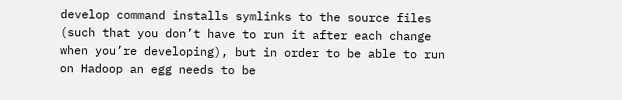develop command installs symlinks to the source files (such that you don’t have to run it after each change when you’re developing), but in order to be able to run on Hadoop an egg needs to be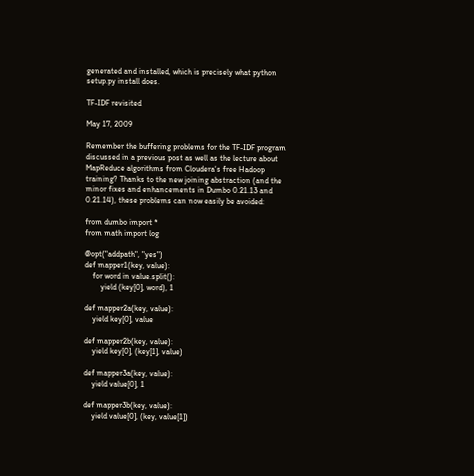generated and installed, which is precisely what python setup.py install does.

TF-IDF revisited

May 17, 2009

Remember the buffering problems for the TF-IDF program discussed in a previous post as well as the lecture about MapReduce algorithms from Cloudera‘s free Hadoop training? Thanks to the new joining abstraction (and the minor fixes and enhancements in Dumbo 0.21.13 and 0.21.14), these problems can now easily be avoided:

from dumbo import *
from math import log

@opt("addpath", "yes")
def mapper1(key, value):
    for word in value.split():
        yield (key[0], word), 1

def mapper2a(key, value):
    yield key[0], value

def mapper2b(key, value):
    yield key[0], (key[1], value)

def mapper3a(key, value):
    yield value[0], 1

def mapper3b(key, value):
    yield value[0], (key, value[1])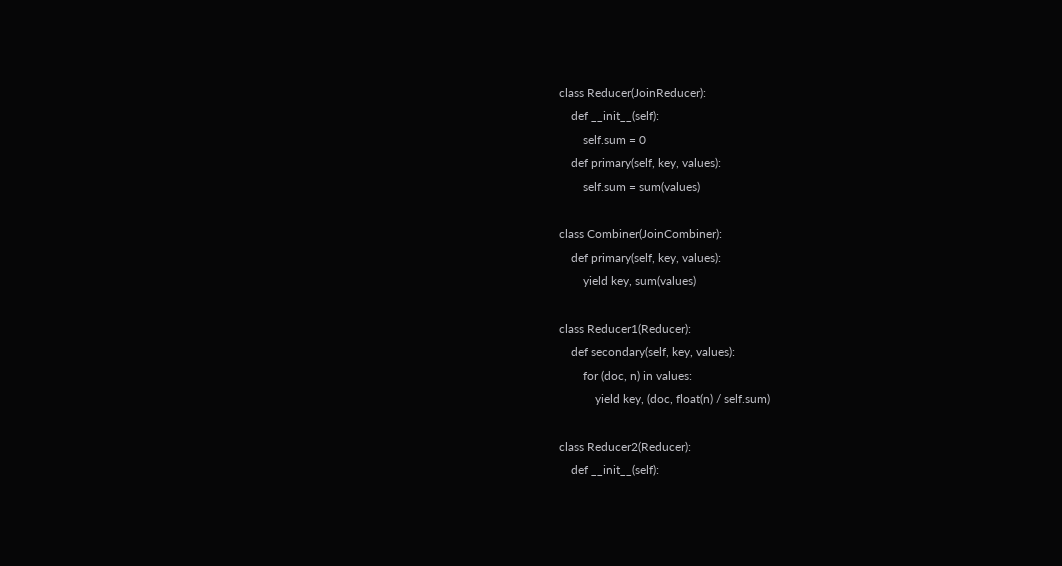class Reducer(JoinReducer):
    def __init__(self):
        self.sum = 0
    def primary(self, key, values):
        self.sum = sum(values)

class Combiner(JoinCombiner):
    def primary(self, key, values):
        yield key, sum(values)

class Reducer1(Reducer):
    def secondary(self, key, values):
        for (doc, n) in values:
            yield key, (doc, float(n) / self.sum)

class Reducer2(Reducer):
    def __init__(self):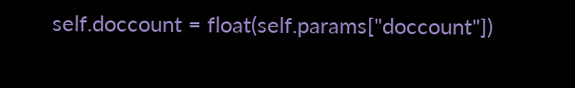self.doccount = float(self.params["doccount"])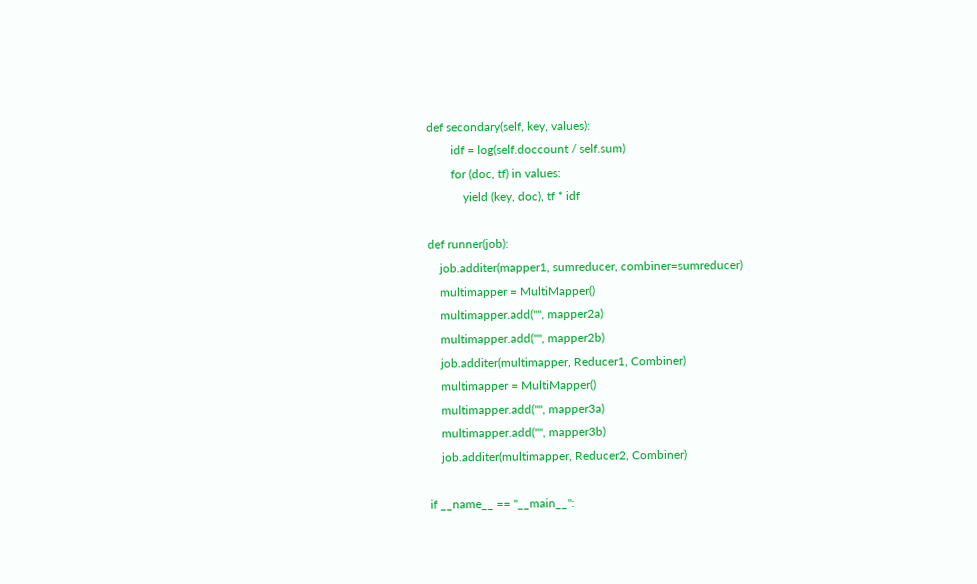def secondary(self, key, values):
        idf = log(self.doccount / self.sum)
        for (doc, tf) in values:
            yield (key, doc), tf * idf

def runner(job):
    job.additer(mapper1, sumreducer, combiner=sumreducer)
    multimapper = MultiMapper()
    multimapper.add("", mapper2a)
    multimapper.add("", mapper2b)
    job.additer(multimapper, Reducer1, Combiner)
    multimapper = MultiMapper()
    multimapper.add("", mapper3a)
    multimapper.add("", mapper3b)
    job.additer(multimapper, Reducer2, Combiner)

if __name__ == "__main__":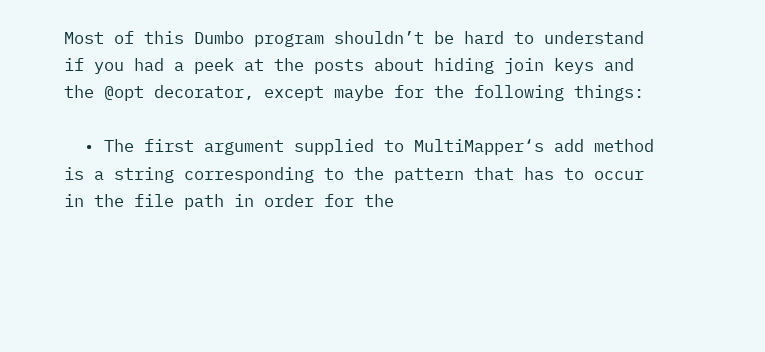Most of this Dumbo program shouldn’t be hard to understand if you had a peek at the posts about hiding join keys and the @opt decorator, except maybe for the following things:

  • The first argument supplied to MultiMapper‘s add method is a string corresponding to the pattern that has to occur in the file path in order for the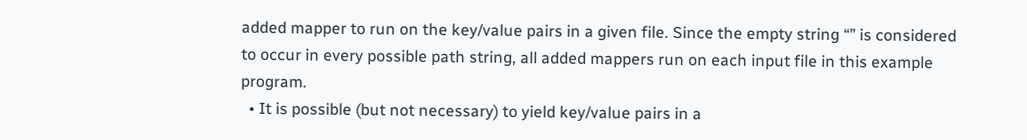added mapper to run on the key/value pairs in a given file. Since the empty string “” is considered to occur in every possible path string, all added mappers run on each input file in this example program.
  • It is possible (but not necessary) to yield key/value pairs in a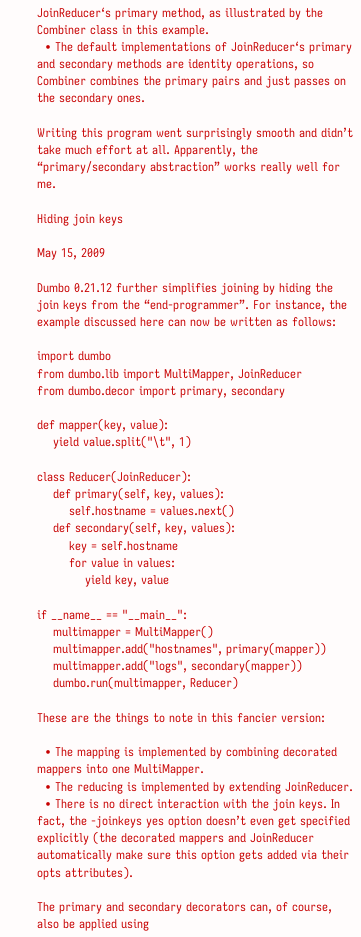JoinReducer‘s primary method, as illustrated by the Combiner class in this example.
  • The default implementations of JoinReducer‘s primary and secondary methods are identity operations, so Combiner combines the primary pairs and just passes on the secondary ones.

Writing this program went surprisingly smooth and didn’t take much effort at all. Apparently, the “primary/secondary abstraction” works really well for me.

Hiding join keys

May 15, 2009

Dumbo 0.21.12 further simplifies joining by hiding the join keys from the “end-programmer”. For instance, the example discussed here can now be written as follows:

import dumbo
from dumbo.lib import MultiMapper, JoinReducer
from dumbo.decor import primary, secondary

def mapper(key, value):
    yield value.split("\t", 1)

class Reducer(JoinReducer):
    def primary(self, key, values):
        self.hostname = values.next()
    def secondary(self, key, values):
        key = self.hostname
        for value in values:
            yield key, value

if __name__ == "__main__":
    multimapper = MultiMapper()
    multimapper.add("hostnames", primary(mapper))
    multimapper.add("logs", secondary(mapper))
    dumbo.run(multimapper, Reducer)

These are the things to note in this fancier version:

  • The mapping is implemented by combining decorated mappers into one MultiMapper.
  • The reducing is implemented by extending JoinReducer.
  • There is no direct interaction with the join keys. In fact, the -joinkeys yes option doesn’t even get specified explicitly (the decorated mappers and JoinReducer automatically make sure this option gets added via their opts attributes).

The primary and secondary decorators can, of course, also be applied using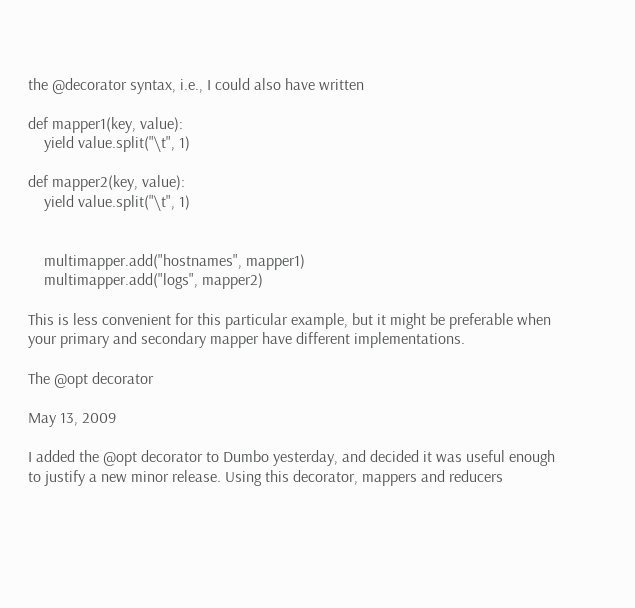the @decorator syntax, i.e., I could also have written

def mapper1(key, value):
    yield value.split("\t", 1)

def mapper2(key, value):
    yield value.split("\t", 1)


    multimapper.add("hostnames", mapper1)
    multimapper.add("logs", mapper2)

This is less convenient for this particular example, but it might be preferable when your primary and secondary mapper have different implementations.

The @opt decorator

May 13, 2009

I added the @opt decorator to Dumbo yesterday, and decided it was useful enough to justify a new minor release. Using this decorator, mappers and reducers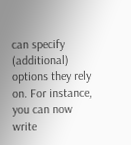can specify (additional) options they rely on. For instance, you can now write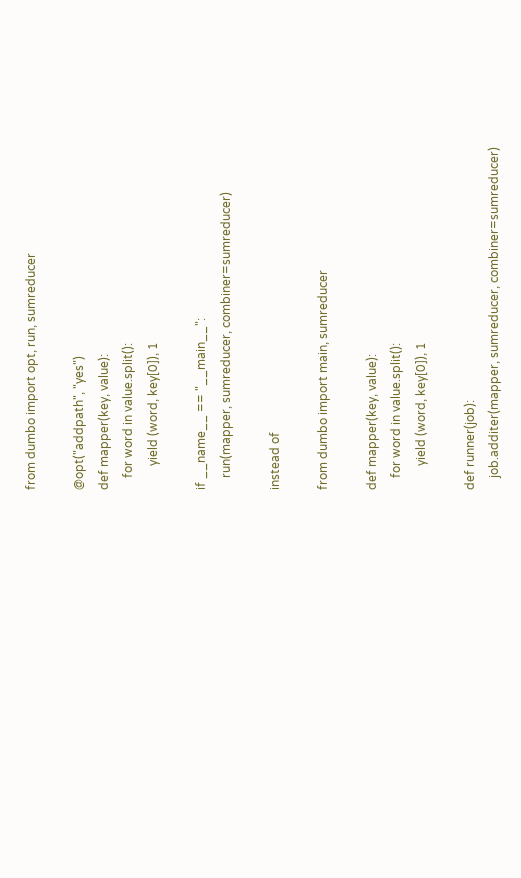from dumbo import opt, run, sumreducer

@opt("addpath", "yes")
def mapper(key, value):
    for word in value.split():
        yield (word, key[0]), 1

if __name__ == "__main__":
    run(mapper, sumreducer, combiner=sumreducer)

instead of

from dumbo import main, sumreducer

def mapper(key, value):
    for word in value.split():
        yield (word, key[0]), 1

def runner(job):
    job.additer(mapper, sumreducer, combiner=sumreducer)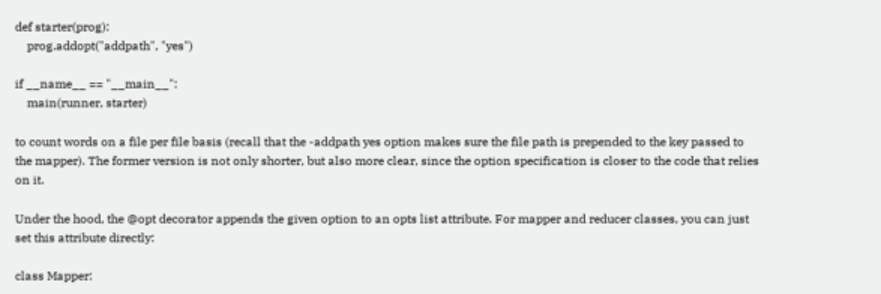def starter(prog):
    prog.addopt("addpath", "yes")

if __name__ == "__main__":
    main(runner, starter)

to count words on a file per file basis (recall that the -addpath yes option makes sure the file path is prepended to the key passed to the mapper). The former version is not only shorter, but also more clear, since the option specification is closer to the code that relies on it.

Under the hood, the @opt decorator appends the given option to an opts list attribute. For mapper and reducer classes, you can just set this attribute directly:

class Mapper: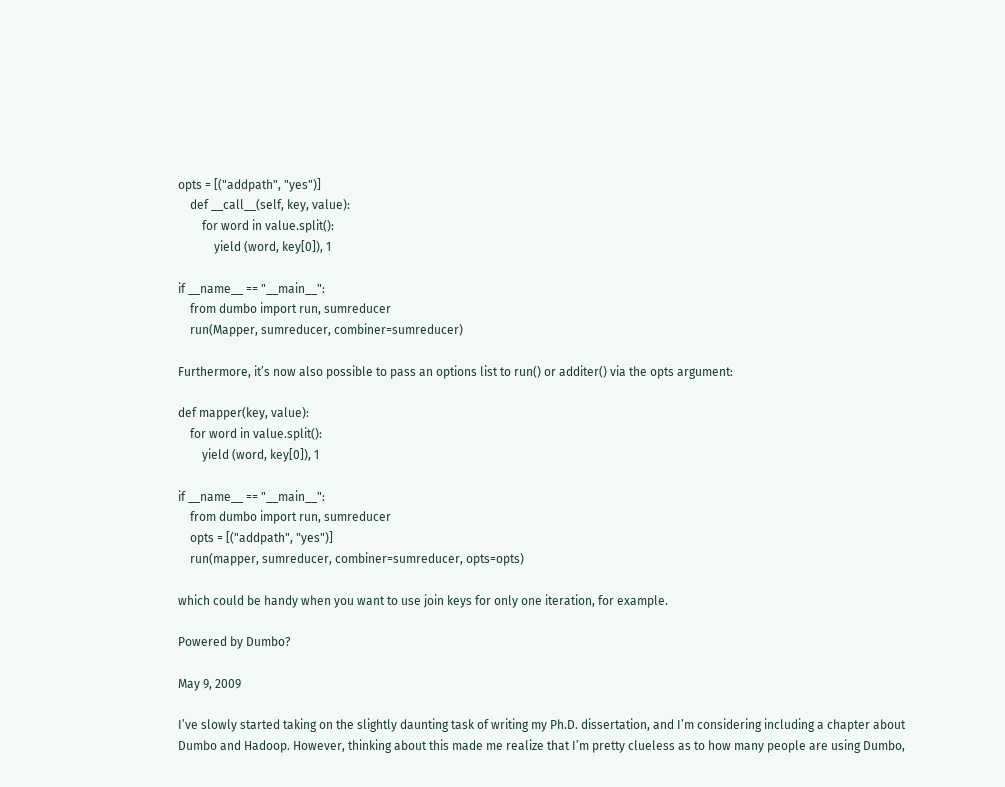opts = [("addpath", "yes")]
    def __call__(self, key, value):
        for word in value.split():
            yield (word, key[0]), 1

if __name__ == "__main__":
    from dumbo import run, sumreducer
    run(Mapper, sumreducer, combiner=sumreducer)

Furthermore, it’s now also possible to pass an options list to run() or additer() via the opts argument:

def mapper(key, value):
    for word in value.split():
        yield (word, key[0]), 1

if __name__ == "__main__":
    from dumbo import run, sumreducer
    opts = [("addpath", "yes")]
    run(mapper, sumreducer, combiner=sumreducer, opts=opts)

which could be handy when you want to use join keys for only one iteration, for example.

Powered by Dumbo?

May 9, 2009

I’ve slowly started taking on the slightly daunting task of writing my Ph.D. dissertation, and I’m considering including a chapter about Dumbo and Hadoop. However, thinking about this made me realize that I’m pretty clueless as to how many people are using Dumbo,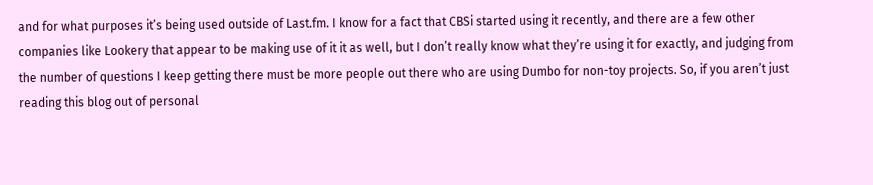and for what purposes it’s being used outside of Last.fm. I know for a fact that CBSi started using it recently, and there are a few other companies like Lookery that appear to be making use of it it as well, but I don’t really know what they’re using it for exactly, and judging from the number of questions I keep getting there must be more people out there who are using Dumbo for non-toy projects. So, if you aren’t just reading this blog out of personal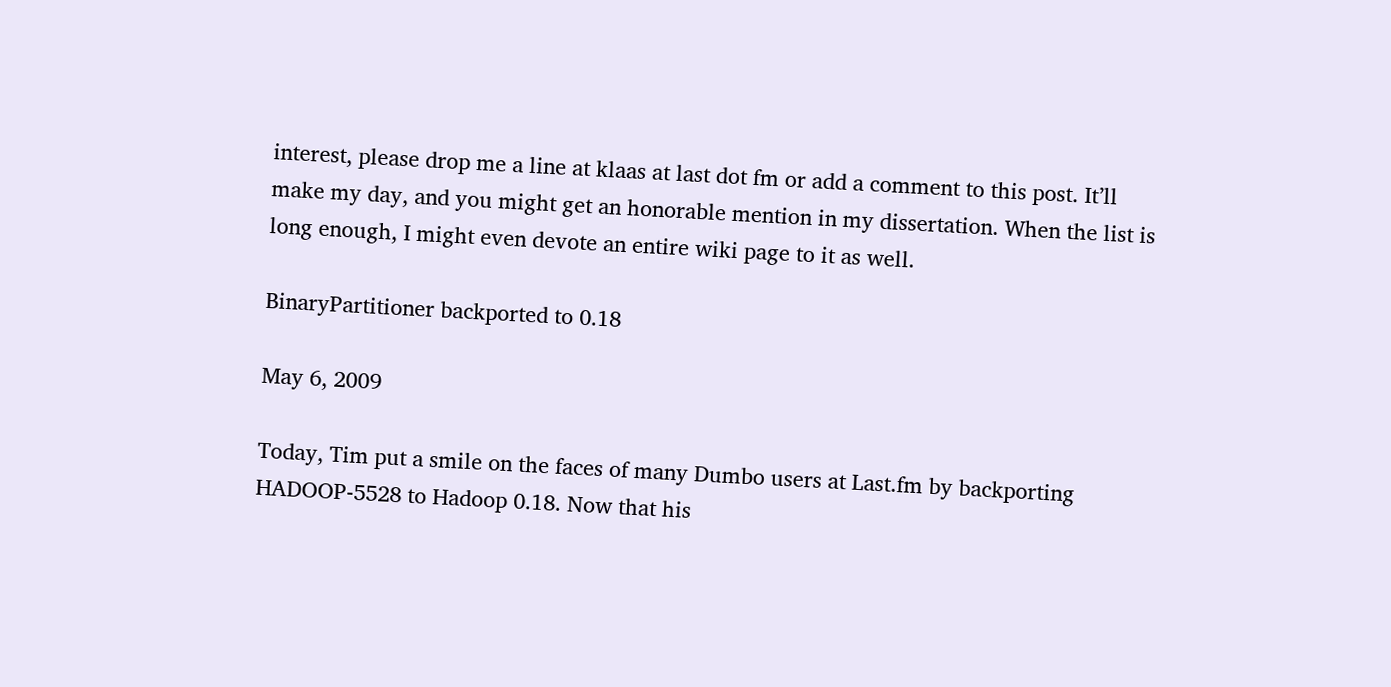interest, please drop me a line at klaas at last dot fm or add a comment to this post. It’ll make my day, and you might get an honorable mention in my dissertation. When the list is long enough, I might even devote an entire wiki page to it as well.

BinaryPartitioner backported to 0.18

May 6, 2009

Today, Tim put a smile on the faces of many Dumbo users at Last.fm by backporting HADOOP-5528 to Hadoop 0.18. Now that his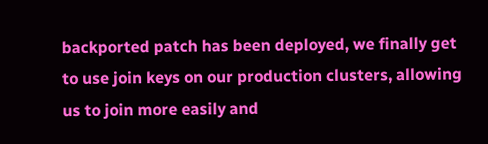backported patch has been deployed, we finally get to use join keys on our production clusters, allowing us to join more easily and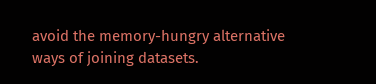avoid the memory-hungry alternative ways of joining datasets.